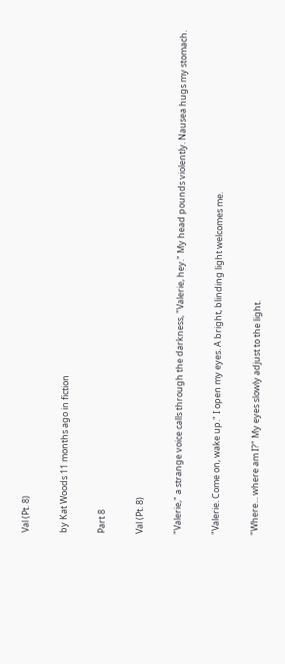Val (Pt. 8)

by Kat Woods 11 months ago in fiction

Part 8

Val (Pt. 8)

"Valerie," a strange voice calls through the darkness, "Valerie, hey." My head pounds violently. Nausea hugs my stomach.

"Valerie. Come on, wake up." I open my eyes. A bright, blinding light welcomes me.

"Where... where am I?" My eyes slowly adjust to the light.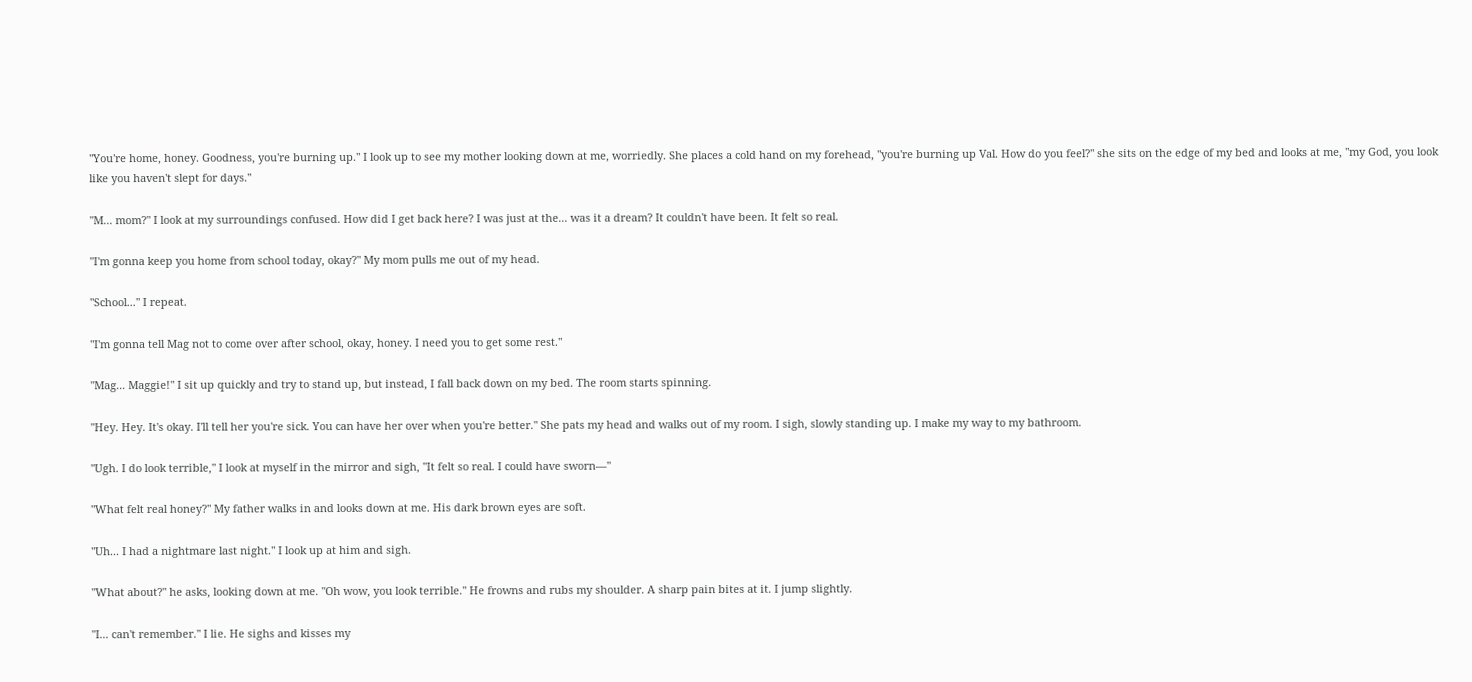"You're home, honey. Goodness, you're burning up." I look up to see my mother looking down at me, worriedly. She places a cold hand on my forehead, "you're burning up Val. How do you feel?" she sits on the edge of my bed and looks at me, "my God, you look like you haven't slept for days."

"M... mom?" I look at my surroundings confused. How did I get back here? I was just at the... was it a dream? It couldn't have been. It felt so real.

"I'm gonna keep you home from school today, okay?" My mom pulls me out of my head.

"School..." I repeat.

"I'm gonna tell Mag not to come over after school, okay, honey. I need you to get some rest."

"Mag... Maggie!" I sit up quickly and try to stand up, but instead, I fall back down on my bed. The room starts spinning.

"Hey. Hey. It's okay. I'll tell her you're sick. You can have her over when you're better." She pats my head and walks out of my room. I sigh, slowly standing up. I make my way to my bathroom.

"Ugh. I do look terrible," I look at myself in the mirror and sigh, "It felt so real. I could have sworn—"

"What felt real honey?" My father walks in and looks down at me. His dark brown eyes are soft.

"Uh... I had a nightmare last night." I look up at him and sigh.

"What about?" he asks, looking down at me. "Oh wow, you look terrible." He frowns and rubs my shoulder. A sharp pain bites at it. I jump slightly.

"I... can't remember." I lie. He sighs and kisses my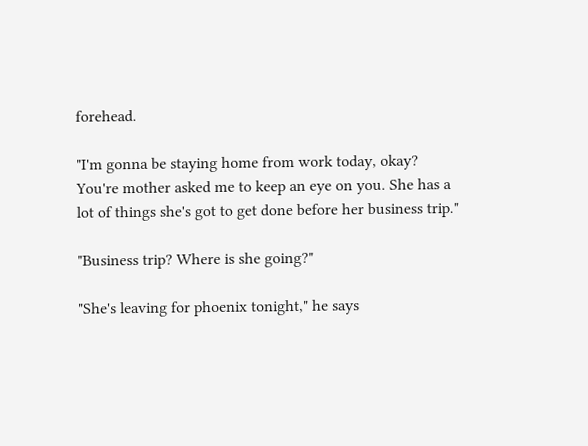forehead.

"I'm gonna be staying home from work today, okay? You're mother asked me to keep an eye on you. She has a lot of things she's got to get done before her business trip."

"Business trip? Where is she going?"

"She's leaving for phoenix tonight," he says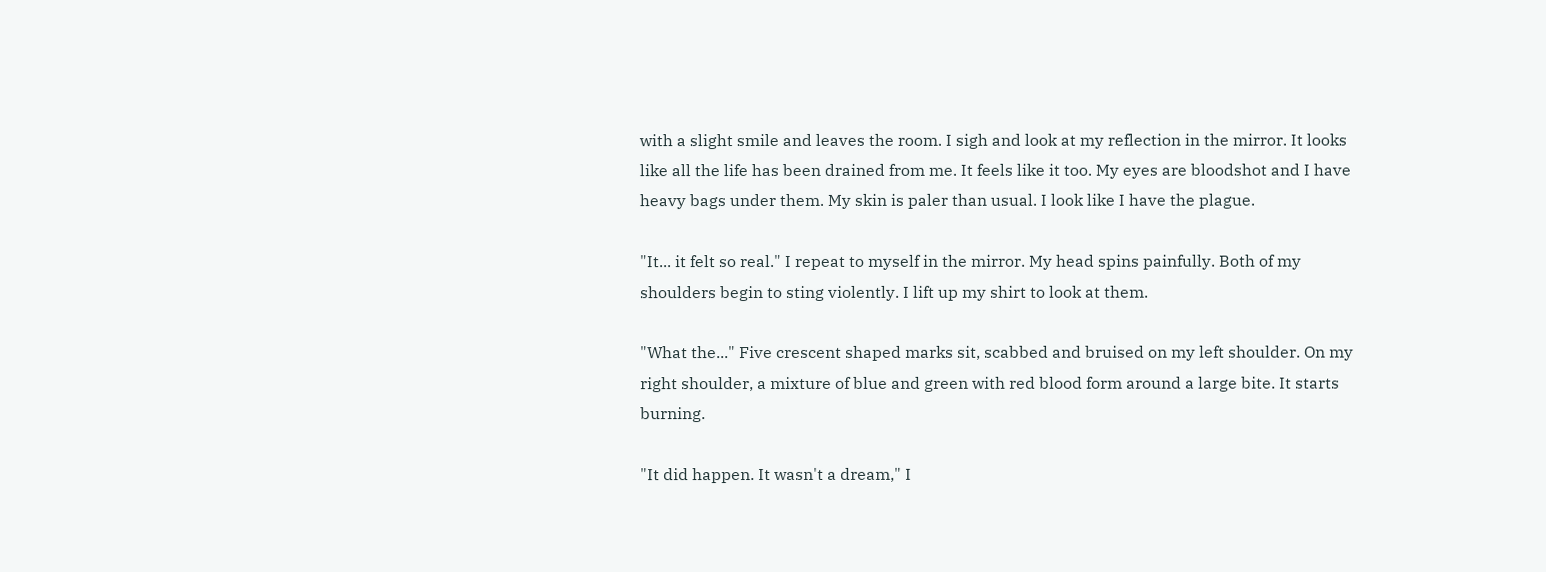with a slight smile and leaves the room. I sigh and look at my reflection in the mirror. It looks like all the life has been drained from me. It feels like it too. My eyes are bloodshot and I have heavy bags under them. My skin is paler than usual. I look like I have the plague.

"It... it felt so real." I repeat to myself in the mirror. My head spins painfully. Both of my shoulders begin to sting violently. I lift up my shirt to look at them.

"What the..." Five crescent shaped marks sit, scabbed and bruised on my left shoulder. On my right shoulder, a mixture of blue and green with red blood form around a large bite. It starts burning.

"It did happen. It wasn't a dream," I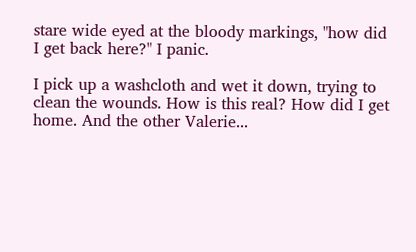stare wide eyed at the bloody markings, "how did I get back here?" I panic.

I pick up a washcloth and wet it down, trying to clean the wounds. How is this real? How did I get home. And the other Valerie...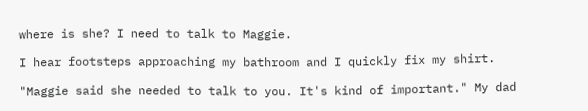where is she? I need to talk to Maggie.

I hear footsteps approaching my bathroom and I quickly fix my shirt.

"Maggie said she needed to talk to you. It's kind of important." My dad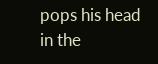pops his head in the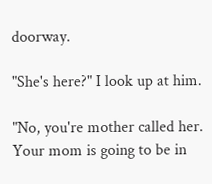doorway.

"She's here?" I look up at him.

"No, you're mother called her. Your mom is going to be in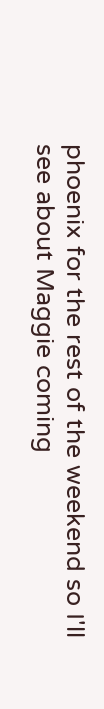phoenix for the rest of the weekend so I'll see about Maggie coming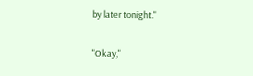by later tonight."

"Okay,"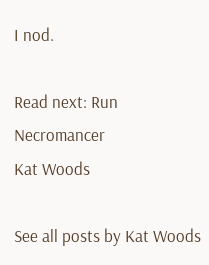I nod.

Read next: Run Necromancer
Kat Woods

See all posts by Kat Woods